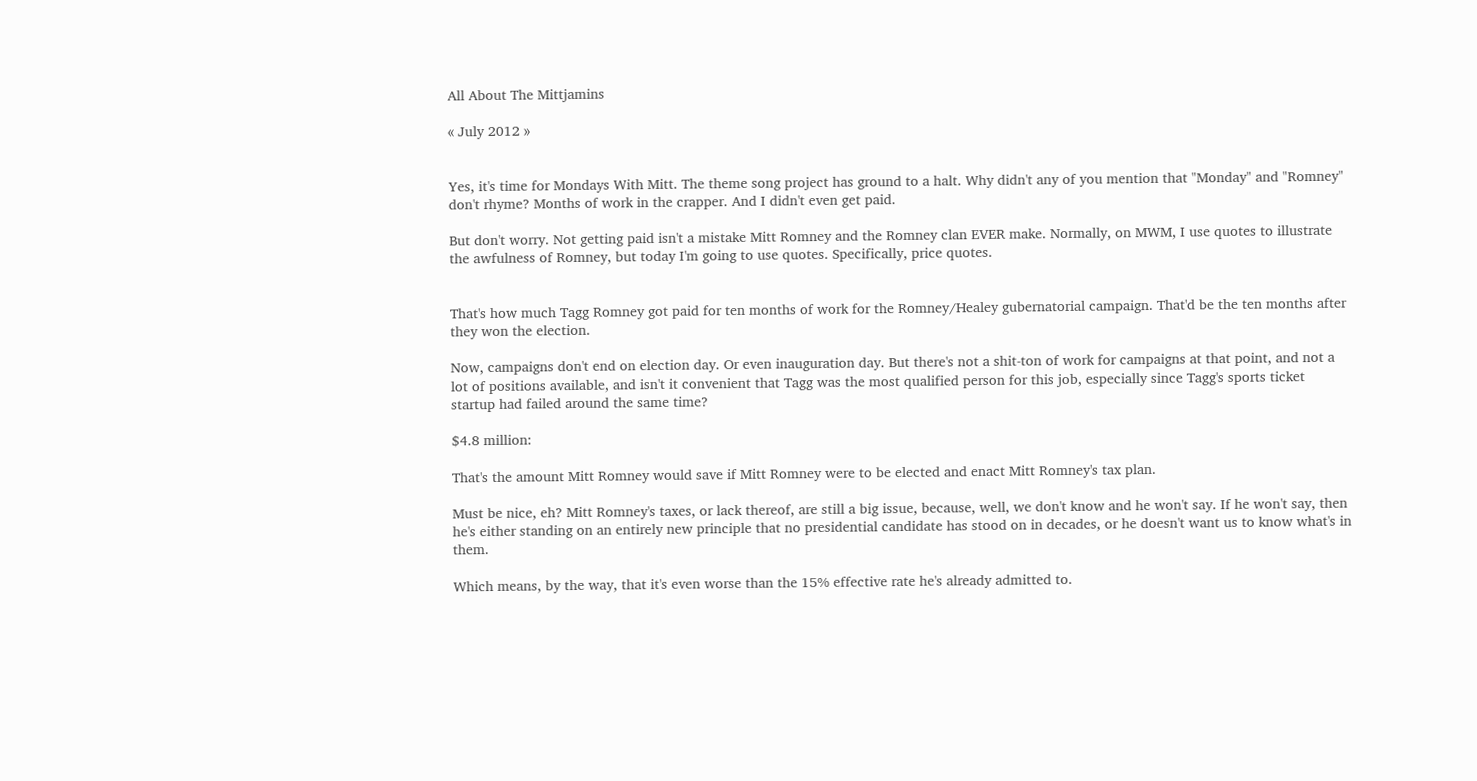All About The Mittjamins

« July 2012 »


Yes, it's time for Mondays With Mitt. The theme song project has ground to a halt. Why didn't any of you mention that "Monday" and "Romney" don't rhyme? Months of work in the crapper. And I didn't even get paid.

But don't worry. Not getting paid isn't a mistake Mitt Romney and the Romney clan EVER make. Normally, on MWM, I use quotes to illustrate the awfulness of Romney, but today I'm going to use quotes. Specifically, price quotes.


That's how much Tagg Romney got paid for ten months of work for the Romney/Healey gubernatorial campaign. That'd be the ten months after they won the election.

Now, campaigns don't end on election day. Or even inauguration day. But there's not a shit-ton of work for campaigns at that point, and not a lot of positions available, and isn't it convenient that Tagg was the most qualified person for this job, especially since Tagg's sports ticket startup had failed around the same time?

$4.8 million:

That's the amount Mitt Romney would save if Mitt Romney were to be elected and enact Mitt Romney's tax plan.

Must be nice, eh? Mitt Romney's taxes, or lack thereof, are still a big issue, because, well, we don't know and he won't say. If he won't say, then he's either standing on an entirely new principle that no presidential candidate has stood on in decades, or he doesn't want us to know what's in them.

Which means, by the way, that it's even worse than the 15% effective rate he's already admitted to.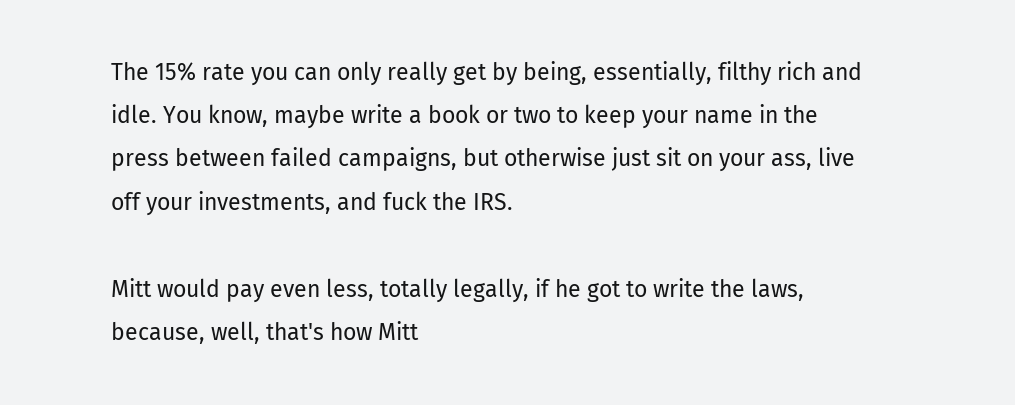The 15% rate you can only really get by being, essentially, filthy rich and idle. You know, maybe write a book or two to keep your name in the press between failed campaigns, but otherwise just sit on your ass, live off your investments, and fuck the IRS.

Mitt would pay even less, totally legally, if he got to write the laws, because, well, that's how Mitt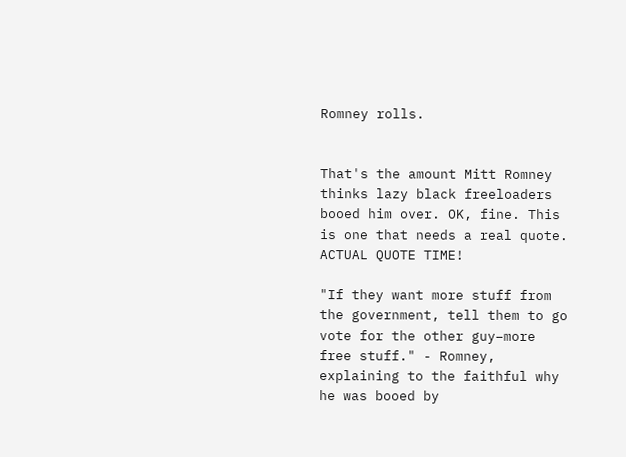Romney rolls.


That's the amount Mitt Romney thinks lazy black freeloaders booed him over. OK, fine. This is one that needs a real quote. ACTUAL QUOTE TIME!

"If they want more stuff from the government, tell them to go vote for the other guy–more free stuff." - Romney, explaining to the faithful why he was booed by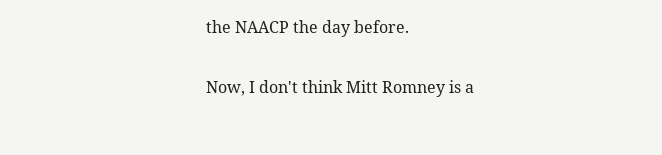the NAACP the day before.

Now, I don't think Mitt Romney is a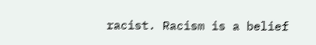racist. Racism is a belief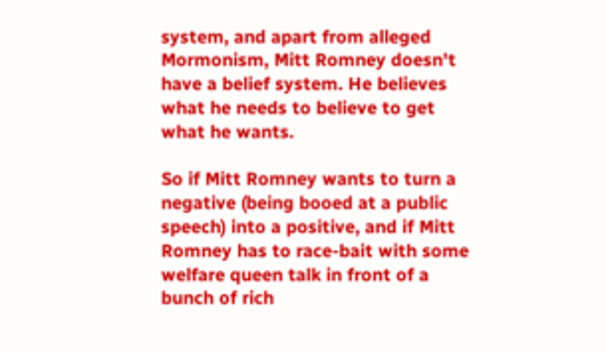system, and apart from alleged Mormonism, Mitt Romney doesn't have a belief system. He believes what he needs to believe to get what he wants.

So if Mitt Romney wants to turn a negative (being booed at a public speech) into a positive, and if Mitt Romney has to race-bait with some welfare queen talk in front of a bunch of rich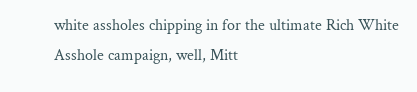white assholes chipping in for the ultimate Rich White Asshole campaign, well, Mitt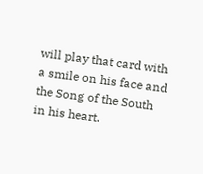will play that card with a smile on his face and the Song of the South in his heart.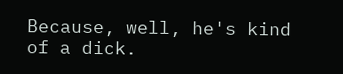Because, well, he's kind of a dick.